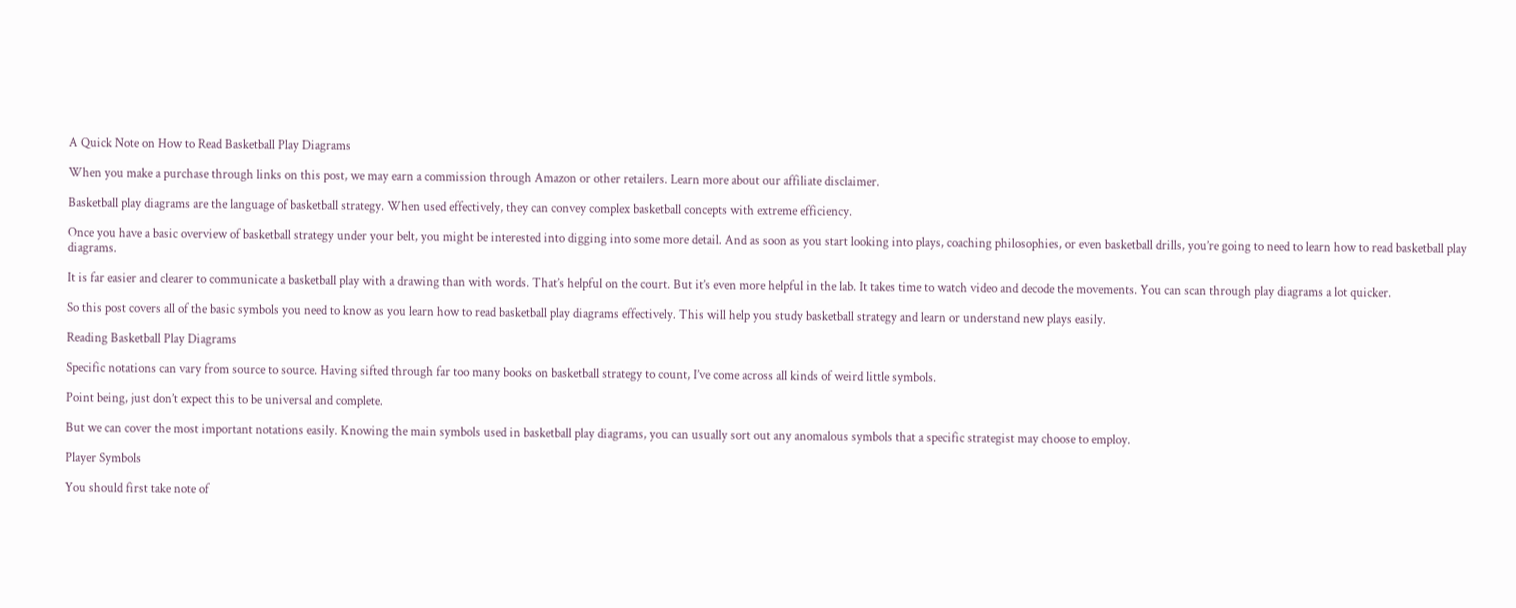A Quick Note on How to Read Basketball Play Diagrams

When you make a purchase through links on this post, we may earn a commission through Amazon or other retailers. Learn more about our affiliate disclaimer.

Basketball play diagrams are the language of basketball strategy. When used effectively, they can convey complex basketball concepts with extreme efficiency.

Once you have a basic overview of basketball strategy under your belt, you might be interested into digging into some more detail. And as soon as you start looking into plays, coaching philosophies, or even basketball drills, you’re going to need to learn how to read basketball play diagrams.

It is far easier and clearer to communicate a basketball play with a drawing than with words. That’s helpful on the court. But it’s even more helpful in the lab. It takes time to watch video and decode the movements. You can scan through play diagrams a lot quicker.

So this post covers all of the basic symbols you need to know as you learn how to read basketball play diagrams effectively. This will help you study basketball strategy and learn or understand new plays easily.

Reading Basketball Play Diagrams

Specific notations can vary from source to source. Having sifted through far too many books on basketball strategy to count, I’ve come across all kinds of weird little symbols.

Point being, just don’t expect this to be universal and complete.

But we can cover the most important notations easily. Knowing the main symbols used in basketball play diagrams, you can usually sort out any anomalous symbols that a specific strategist may choose to employ.

Player Symbols

You should first take note of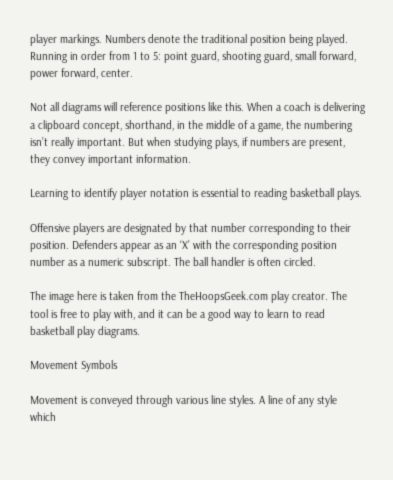player markings. Numbers denote the traditional position being played. Running in order from 1 to 5: point guard, shooting guard, small forward, power forward, center.

Not all diagrams will reference positions like this. When a coach is delivering a clipboard concept, shorthand, in the middle of a game, the numbering isn’t really important. But when studying plays, if numbers are present, they convey important information.

Learning to identify player notation is essential to reading basketball plays.

Offensive players are designated by that number corresponding to their position. Defenders appear as an ‘X’ with the corresponding position number as a numeric subscript. The ball handler is often circled.

The image here is taken from the TheHoopsGeek.com play creator. The tool is free to play with, and it can be a good way to learn to read basketball play diagrams.

Movement Symbols

Movement is conveyed through various line styles. A line of any style which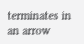terminates in an arrow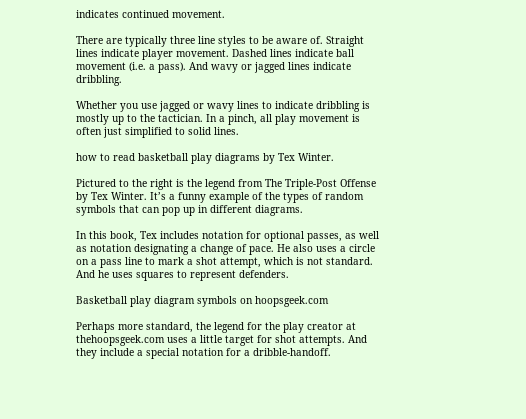indicates continued movement.

There are typically three line styles to be aware of. Straight lines indicate player movement. Dashed lines indicate ball movement (i.e. a pass). And wavy or jagged lines indicate dribbling.

Whether you use jagged or wavy lines to indicate dribbling is mostly up to the tactician. In a pinch, all play movement is often just simplified to solid lines.

how to read basketball play diagrams by Tex Winter.

Pictured to the right is the legend from The Triple-Post Offense by Tex Winter. It’s a funny example of the types of random symbols that can pop up in different diagrams.

In this book, Tex includes notation for optional passes, as well as notation designating a change of pace. He also uses a circle on a pass line to mark a shot attempt, which is not standard. And he uses squares to represent defenders.

Basketball play diagram symbols on hoopsgeek.com

Perhaps more standard, the legend for the play creator at thehoopsgeek.com uses a little target for shot attempts. And they include a special notation for a dribble-handoff.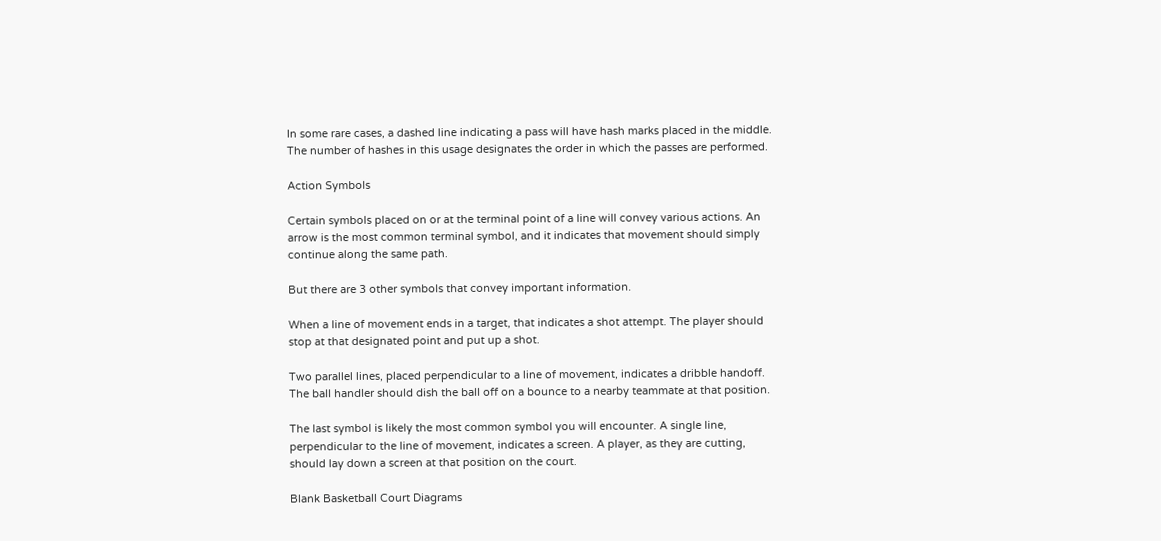In some rare cases, a dashed line indicating a pass will have hash marks placed in the middle. The number of hashes in this usage designates the order in which the passes are performed.

Action Symbols

Certain symbols placed on or at the terminal point of a line will convey various actions. An arrow is the most common terminal symbol, and it indicates that movement should simply continue along the same path.

But there are 3 other symbols that convey important information.

When a line of movement ends in a target, that indicates a shot attempt. The player should stop at that designated point and put up a shot.

Two parallel lines, placed perpendicular to a line of movement, indicates a dribble handoff. The ball handler should dish the ball off on a bounce to a nearby teammate at that position.

The last symbol is likely the most common symbol you will encounter. A single line, perpendicular to the line of movement, indicates a screen. A player, as they are cutting, should lay down a screen at that position on the court.

Blank Basketball Court Diagrams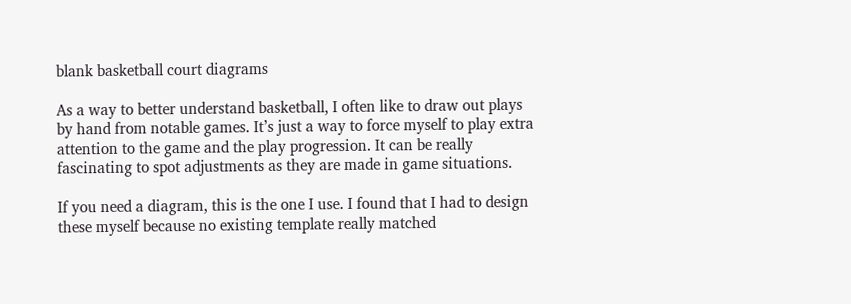blank basketball court diagrams

As a way to better understand basketball, I often like to draw out plays by hand from notable games. It’s just a way to force myself to play extra attention to the game and the play progression. It can be really fascinating to spot adjustments as they are made in game situations.

If you need a diagram, this is the one I use. I found that I had to design these myself because no existing template really matched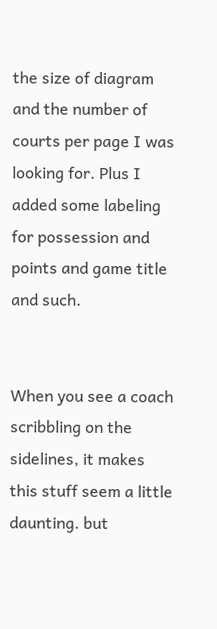the size of diagram and the number of courts per page I was looking for. Plus I added some labeling for possession and points and game title and such.


When you see a coach scribbling on the sidelines, it makes this stuff seem a little daunting. but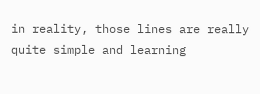in reality, those lines are really quite simple and learning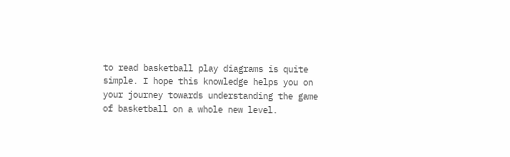to read basketball play diagrams is quite simple. I hope this knowledge helps you on your journey towards understanding the game of basketball on a whole new level.